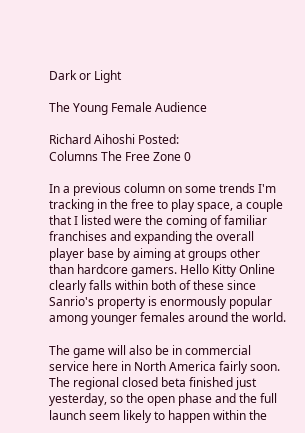Dark or Light

The Young Female Audience

Richard Aihoshi Posted:
Columns The Free Zone 0

In a previous column on some trends I'm tracking in the free to play space, a couple that I listed were the coming of familiar franchises and expanding the overall player base by aiming at groups other than hardcore gamers. Hello Kitty Online clearly falls within both of these since Sanrio's property is enormously popular among younger females around the world.

The game will also be in commercial service here in North America fairly soon. The regional closed beta finished just yesterday, so the open phase and the full launch seem likely to happen within the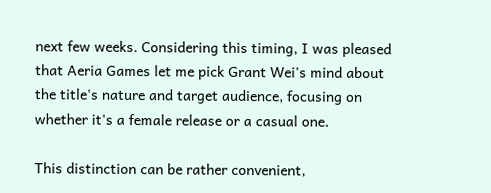next few weeks. Considering this timing, I was pleased that Aeria Games let me pick Grant Wei's mind about the title's nature and target audience, focusing on whether it's a female release or a casual one.

This distinction can be rather convenient,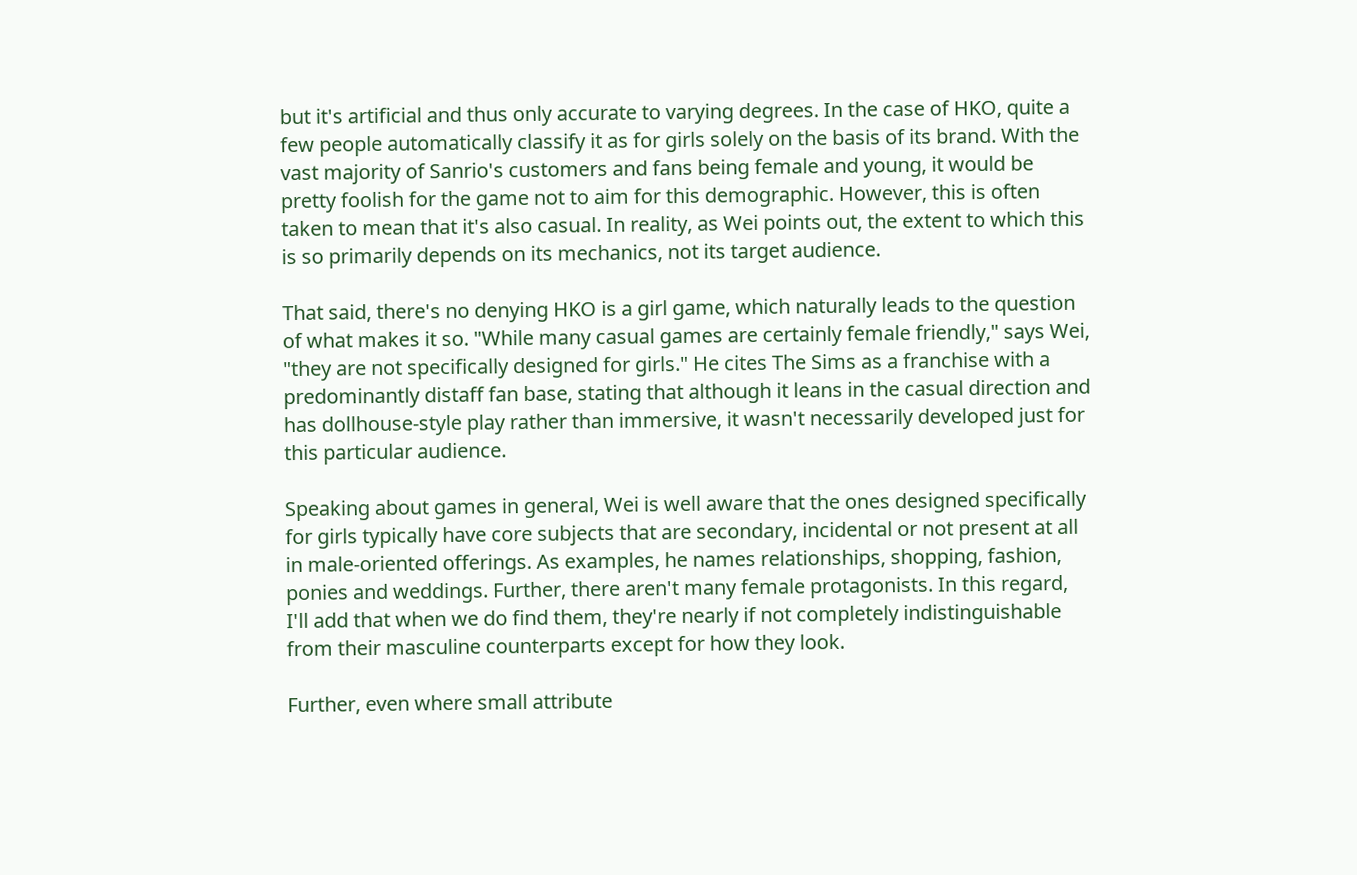but it's artificial and thus only accurate to varying degrees. In the case of HKO, quite a few people automatically classify it as for girls solely on the basis of its brand. With the vast majority of Sanrio's customers and fans being female and young, it would be pretty foolish for the game not to aim for this demographic. However, this is often taken to mean that it's also casual. In reality, as Wei points out, the extent to which this is so primarily depends on its mechanics, not its target audience.

That said, there's no denying HKO is a girl game, which naturally leads to the question of what makes it so. "While many casual games are certainly female friendly," says Wei, "they are not specifically designed for girls." He cites The Sims as a franchise with a predominantly distaff fan base, stating that although it leans in the casual direction and has dollhouse-style play rather than immersive, it wasn't necessarily developed just for this particular audience.

Speaking about games in general, Wei is well aware that the ones designed specifically for girls typically have core subjects that are secondary, incidental or not present at all in male-oriented offerings. As examples, he names relationships, shopping, fashion, ponies and weddings. Further, there aren't many female protagonists. In this regard, I'll add that when we do find them, they're nearly if not completely indistinguishable from their masculine counterparts except for how they look.

Further, even where small attribute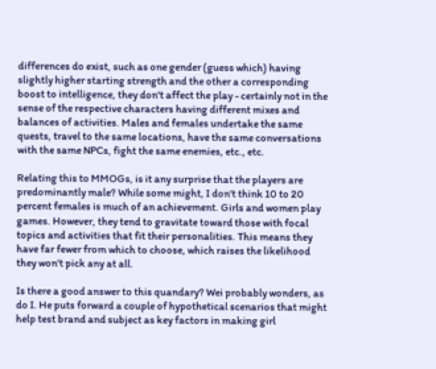differences do exist, such as one gender (guess which) having slightly higher starting strength and the other a corresponding boost to intelligence, they don't affect the play - certainly not in the sense of the respective characters having different mixes and balances of activities. Males and females undertake the same quests, travel to the same locations, have the same conversations with the same NPCs, fight the same enemies, etc., etc.

Relating this to MMOGs, is it any surprise that the players are predominantly male? While some might, I don't think 10 to 20 percent females is much of an achievement. Girls and women play games. However, they tend to gravitate toward those with focal topics and activities that fit their personalities. This means they have far fewer from which to choose, which raises the likelihood they won't pick any at all.

Is there a good answer to this quandary? Wei probably wonders, as do I. He puts forward a couple of hypothetical scenarios that might help test brand and subject as key factors in making girl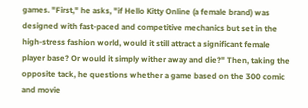games. "First," he asks, "if Hello Kitty Online (a female brand) was designed with fast-paced and competitive mechanics but set in the high-stress fashion world, would it still attract a significant female player base? Or would it simply wither away and die?" Then, taking the opposite tack, he questions whether a game based on the 300 comic and movie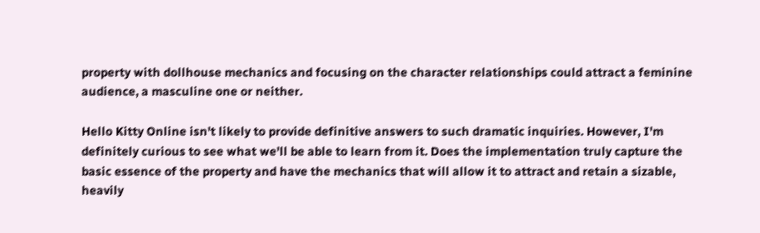property with dollhouse mechanics and focusing on the character relationships could attract a feminine audience, a masculine one or neither.

Hello Kitty Online isn't likely to provide definitive answers to such dramatic inquiries. However, I'm definitely curious to see what we'll be able to learn from it. Does the implementation truly capture the basic essence of the property and have the mechanics that will allow it to attract and retain a sizable, heavily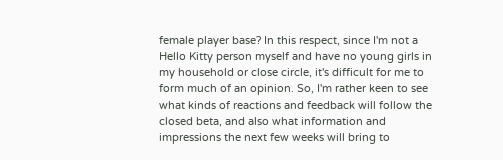female player base? In this respect, since I'm not a Hello Kitty person myself and have no young girls in my household or close circle, it's difficult for me to form much of an opinion. So, I'm rather keen to see what kinds of reactions and feedback will follow the closed beta, and also what information and impressions the next few weeks will bring to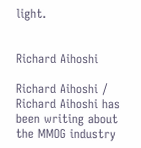light.


Richard Aihoshi

Richard Aihoshi / Richard Aihoshi has been writing about the MMOG industry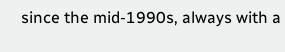since the mid-1990s, always with a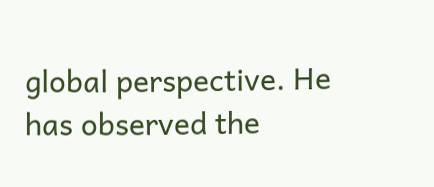global perspective. He has observed the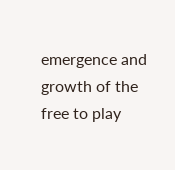emergence and growth of the free to play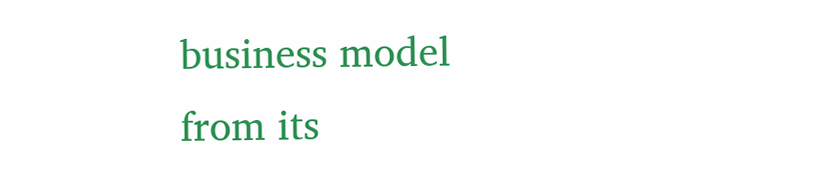business model from its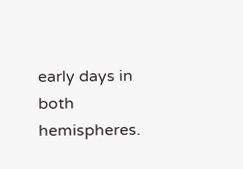early days in both hemispheres.